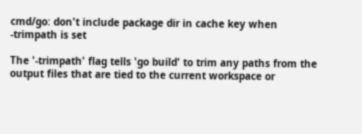cmd/go: don't include package dir in cache key when -trimpath is set

The '-trimpath' flag tells 'go build' to trim any paths from the
output files that are tied to the current workspace or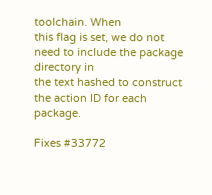toolchain. When
this flag is set, we do not need to include the package directory in
the text hashed to construct the action ID for each package.

Fixes #33772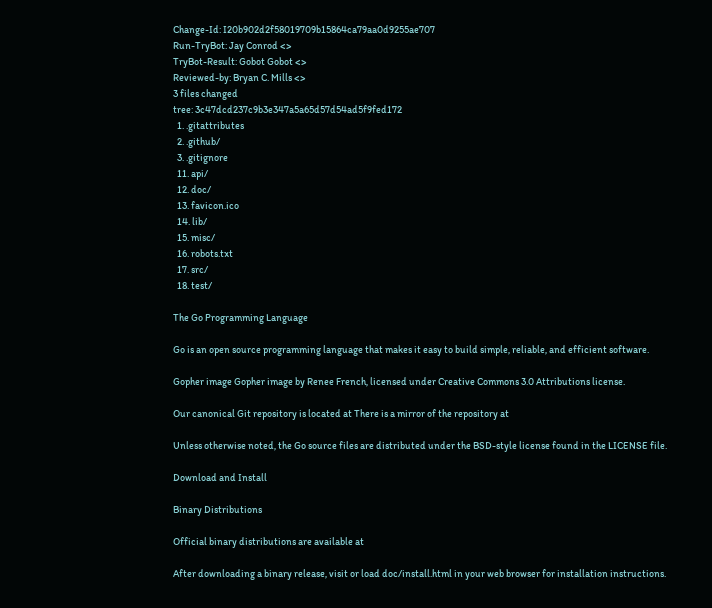Change-Id: I20b902d2f58019709b15864ca79aa0d9255ae707
Run-TryBot: Jay Conrod <>
TryBot-Result: Gobot Gobot <>
Reviewed-by: Bryan C. Mills <>
3 files changed
tree: 3c47dcd237c9b3e347a5a65d57d54ad5f9fed172
  1. .gitattributes
  2. .github/
  3. .gitignore
  11. api/
  12. doc/
  13. favicon.ico
  14. lib/
  15. misc/
  16. robots.txt
  17. src/
  18. test/

The Go Programming Language

Go is an open source programming language that makes it easy to build simple, reliable, and efficient software.

Gopher image Gopher image by Renee French, licensed under Creative Commons 3.0 Attributions license.

Our canonical Git repository is located at There is a mirror of the repository at

Unless otherwise noted, the Go source files are distributed under the BSD-style license found in the LICENSE file.

Download and Install

Binary Distributions

Official binary distributions are available at

After downloading a binary release, visit or load doc/install.html in your web browser for installation instructions.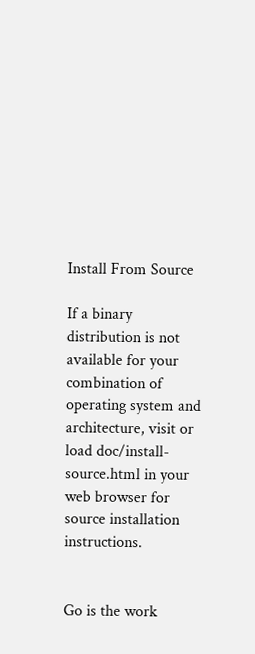Install From Source

If a binary distribution is not available for your combination of operating system and architecture, visit or load doc/install-source.html in your web browser for source installation instructions.


Go is the work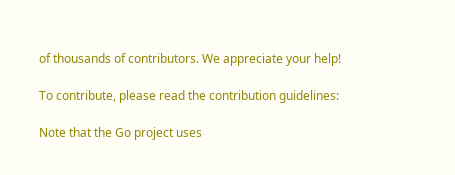of thousands of contributors. We appreciate your help!

To contribute, please read the contribution guidelines:

Note that the Go project uses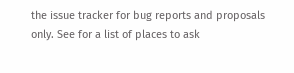the issue tracker for bug reports and proposals only. See for a list of places to ask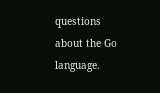questions about the Go language.